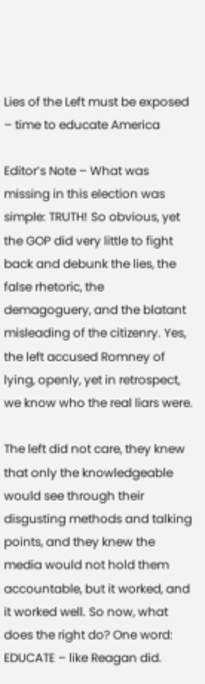Lies of the Left must be exposed – time to educate America

Editor’s Note – What was missing in this election was simple: TRUTH! So obvious, yet the GOP did very little to fight back and debunk the lies, the false rhetoric, the demagoguery, and the blatant misleading of the citizenry. Yes, the left accused Romney of lying, openly, yet in retrospect, we know who the real liars were.

The left did not care, they knew that only the knowledgeable would see through their disgusting methods and talking points, and they knew the media would not hold them accountable, but it worked, and it worked well. So now, what does the right do? One word: EDUCATE – like Reagan did.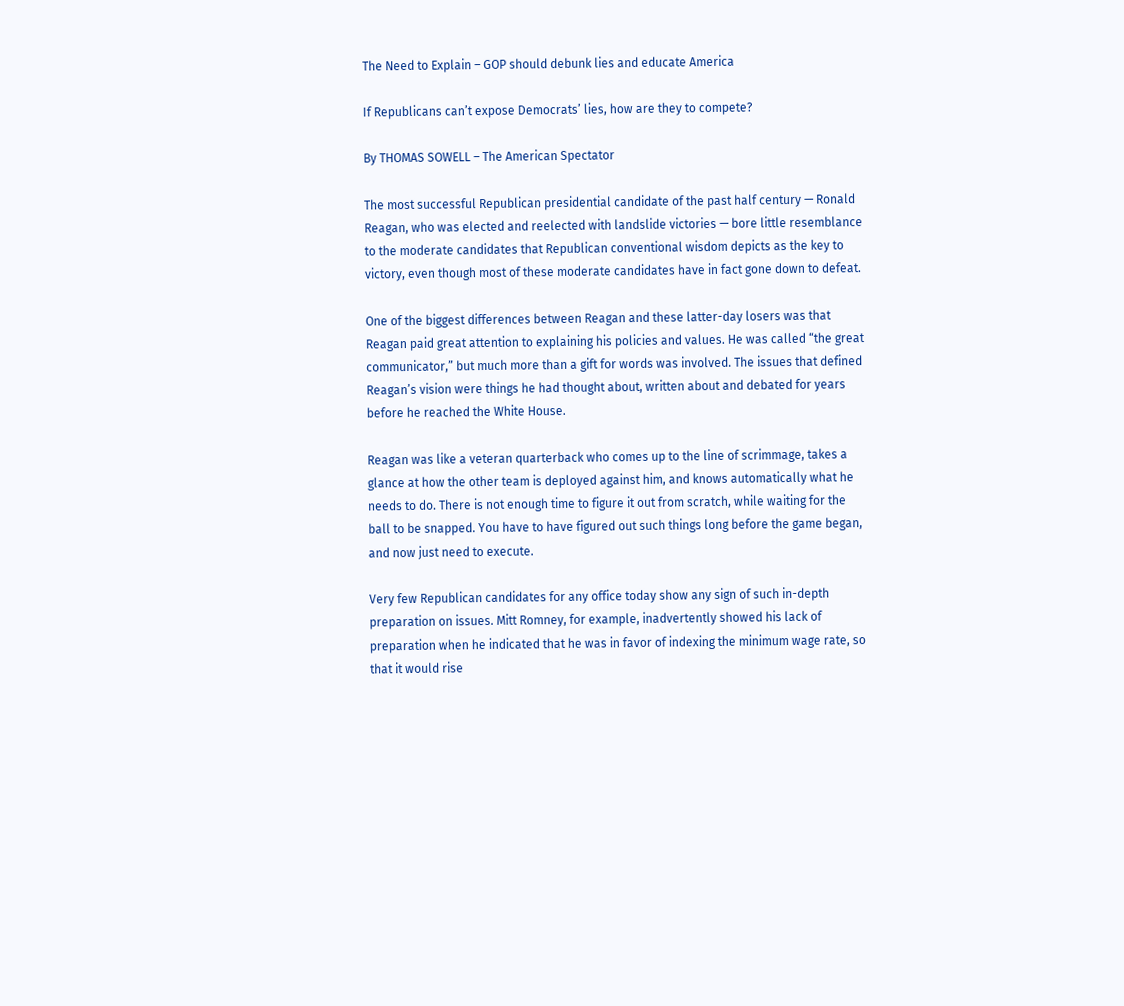The Need to Explain – GOP should debunk lies and educate America

If Republicans can’t expose Democrats’ lies, how are they to compete?

By THOMAS SOWELL – The American Spectator

The most successful Republican presidential candidate of the past half century — Ronald Reagan, who was elected and reelected with landslide victories — bore little resemblance to the moderate candidates that Republican conventional wisdom depicts as the key to victory, even though most of these moderate candidates have in fact gone down to defeat.

One of the biggest differences between Reagan and these latter-day losers was that Reagan paid great attention to explaining his policies and values. He was called “the great communicator,” but much more than a gift for words was involved. The issues that defined Reagan’s vision were things he had thought about, written about and debated for years before he reached the White House.

Reagan was like a veteran quarterback who comes up to the line of scrimmage, takes a glance at how the other team is deployed against him, and knows automatically what he needs to do. There is not enough time to figure it out from scratch, while waiting for the ball to be snapped. You have to have figured out such things long before the game began, and now just need to execute.

Very few Republican candidates for any office today show any sign of such in-depth preparation on issues. Mitt Romney, for example, inadvertently showed his lack of preparation when he indicated that he was in favor of indexing the minimum wage rate, so that it would rise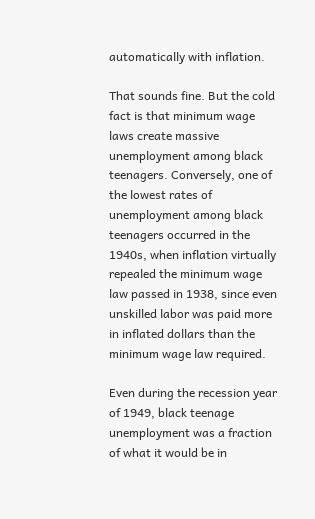automatically with inflation.

That sounds fine. But the cold fact is that minimum wage laws create massive unemployment among black teenagers. Conversely, one of the lowest rates of unemployment among black teenagers occurred in the 1940s, when inflation virtually repealed the minimum wage law passed in 1938, since even unskilled labor was paid more in inflated dollars than the minimum wage law required.

Even during the recession year of 1949, black teenage unemployment was a fraction of what it would be in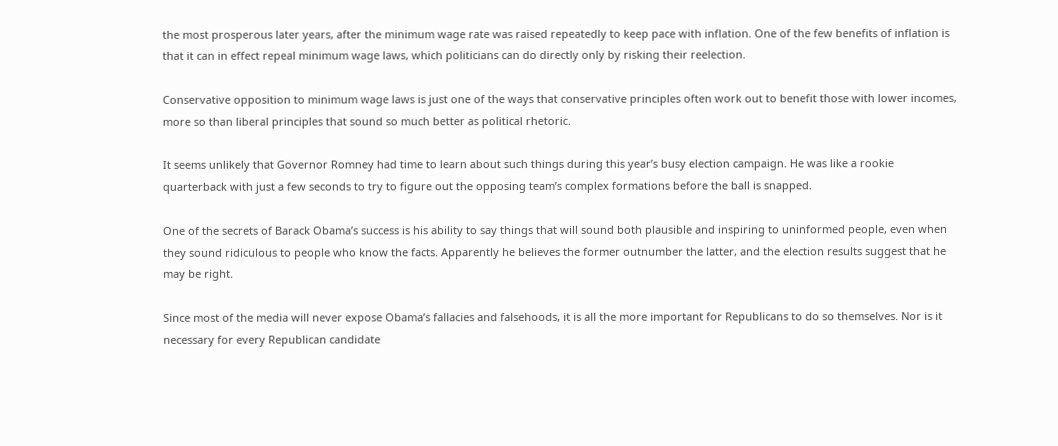the most prosperous later years, after the minimum wage rate was raised repeatedly to keep pace with inflation. One of the few benefits of inflation is that it can in effect repeal minimum wage laws, which politicians can do directly only by risking their reelection.

Conservative opposition to minimum wage laws is just one of the ways that conservative principles often work out to benefit those with lower incomes, more so than liberal principles that sound so much better as political rhetoric.

It seems unlikely that Governor Romney had time to learn about such things during this year’s busy election campaign. He was like a rookie quarterback with just a few seconds to try to figure out the opposing team’s complex formations before the ball is snapped.

One of the secrets of Barack Obama’s success is his ability to say things that will sound both plausible and inspiring to uninformed people, even when they sound ridiculous to people who know the facts. Apparently he believes the former outnumber the latter, and the election results suggest that he may be right.

Since most of the media will never expose Obama’s fallacies and falsehoods, it is all the more important for Republicans to do so themselves. Nor is it necessary for every Republican candidate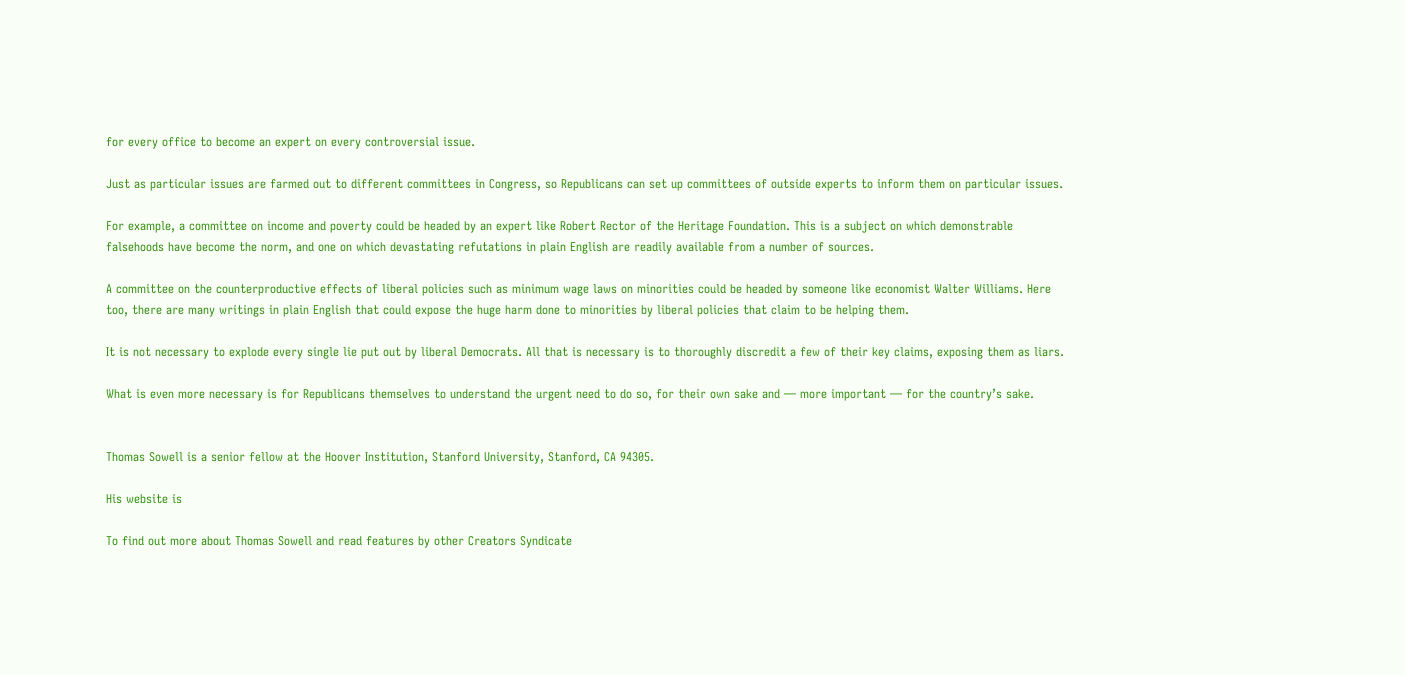for every office to become an expert on every controversial issue.

Just as particular issues are farmed out to different committees in Congress, so Republicans can set up committees of outside experts to inform them on particular issues.

For example, a committee on income and poverty could be headed by an expert like Robert Rector of the Heritage Foundation. This is a subject on which demonstrable falsehoods have become the norm, and one on which devastating refutations in plain English are readily available from a number of sources.

A committee on the counterproductive effects of liberal policies such as minimum wage laws on minorities could be headed by someone like economist Walter Williams. Here too, there are many writings in plain English that could expose the huge harm done to minorities by liberal policies that claim to be helping them.

It is not necessary to explode every single lie put out by liberal Democrats. All that is necessary is to thoroughly discredit a few of their key claims, exposing them as liars.

What is even more necessary is for Republicans themselves to understand the urgent need to do so, for their own sake and — more important — for the country’s sake.


Thomas Sowell is a senior fellow at the Hoover Institution, Stanford University, Stanford, CA 94305.

His website is

To find out more about Thomas Sowell and read features by other Creators Syndicate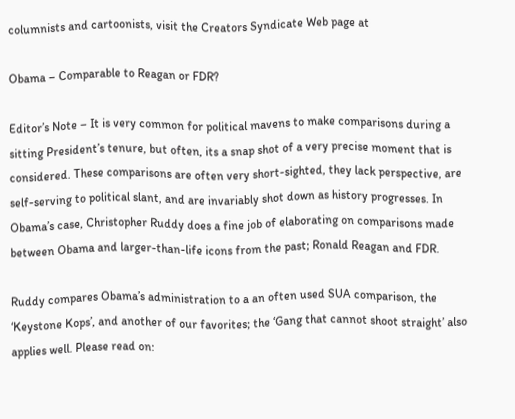columnists and cartoonists, visit the Creators Syndicate Web page at

Obama – Comparable to Reagan or FDR?

Editor’s Note – It is very common for political mavens to make comparisons during a sitting President’s tenure, but often, its a snap shot of a very precise moment that is considered. These comparisons are often very short-sighted, they lack perspective, are self-serving to political slant, and are invariably shot down as history progresses. In Obama’s case, Christopher Ruddy does a fine job of elaborating on comparisons made between Obama and larger-than-life icons from the past; Ronald Reagan and FDR.

Ruddy compares Obama’s administration to a an often used SUA comparison, the ‘Keystone Kops’, and another of our favorites; the ‘Gang that cannot shoot straight’ also applies well. Please read on: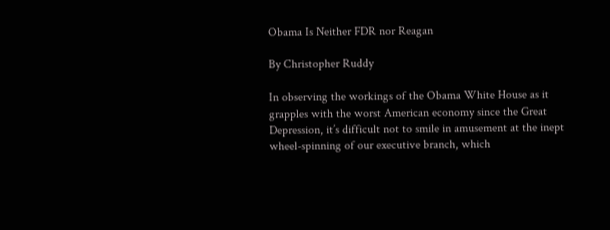Obama Is Neither FDR nor Reagan

By Christopher Ruddy

In observing the workings of the Obama White House as it grapples with the worst American economy since the Great Depression, it’s difficult not to smile in amusement at the inept wheel-spinning of our executive branch, which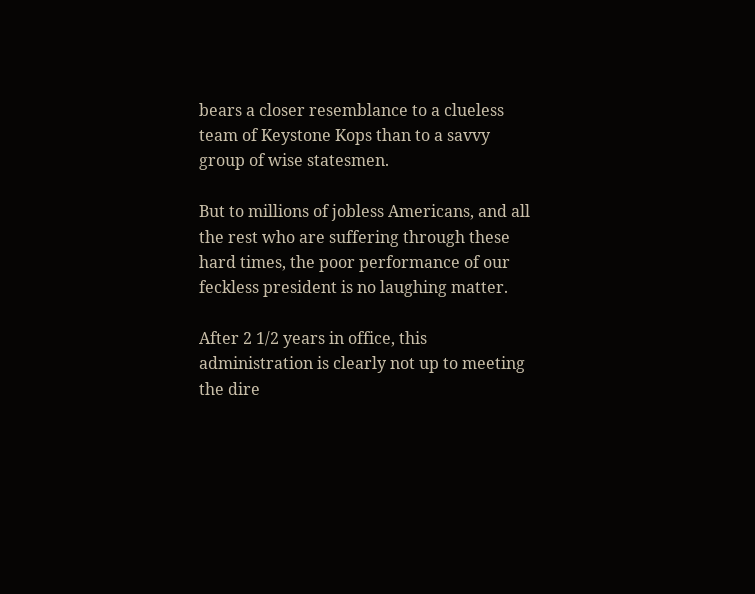bears a closer resemblance to a clueless team of Keystone Kops than to a savvy group of wise statesmen.

But to millions of jobless Americans, and all the rest who are suffering through these hard times, the poor performance of our feckless president is no laughing matter.

After 2 1/2 years in office, this administration is clearly not up to meeting the dire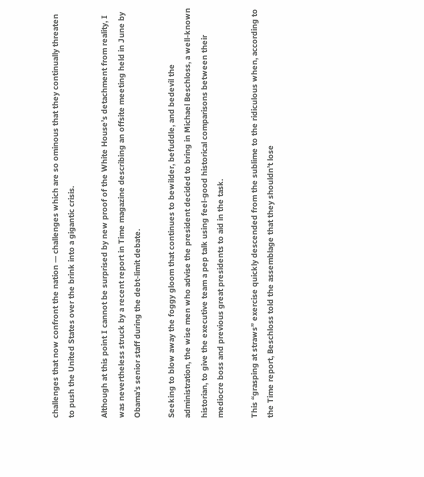challenges that now confront the nation — challenges which are so ominous that they continually threaten to push the United States over the brink into a gigantic crisis.

Although at this point I cannot be surprised by new proof of the White House’s detachment from reality, I was nevertheless struck by a recent report in Time magazine describing an offsite meeting held in June by Obama’s senior staff during the debt-limit debate.

Seeking to blow away the foggy gloom that continues to bewilder, befuddle, and bedevil the administration, the wise men who advise the president decided to bring in Michael Beschloss, a well-known historian, to give the executive team a pep talk using feel-good historical comparisons between their mediocre boss and previous great presidents to aid in the task.

This “grasping at straws” exercise quickly descended from the sublime to the ridiculous when, according to the Time report, Beschloss told the assemblage that they shouldn’t lose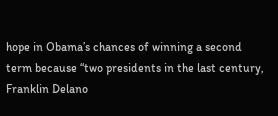hope in Obama’s chances of winning a second term because “two presidents in the last century, Franklin Delano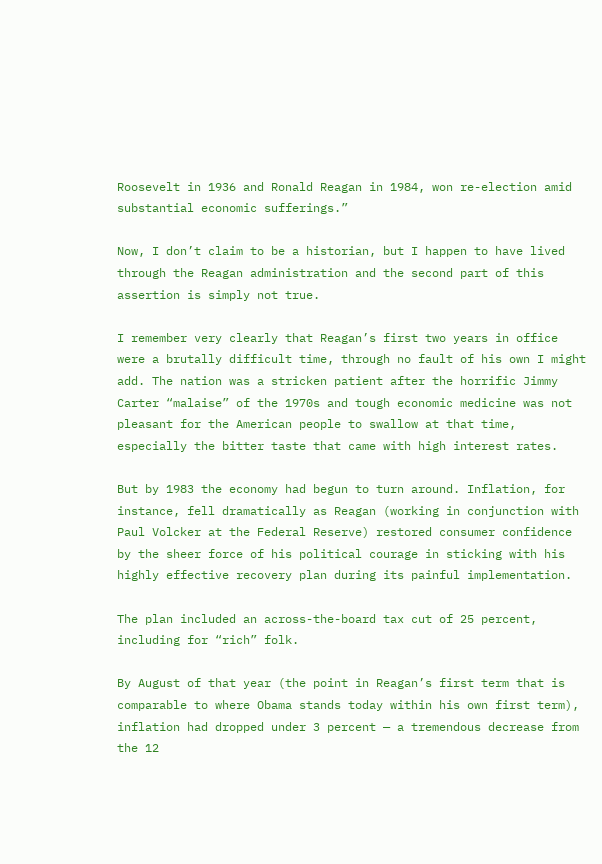Roosevelt in 1936 and Ronald Reagan in 1984, won re-election amid substantial economic sufferings.”

Now, I don’t claim to be a historian, but I happen to have lived through the Reagan administration and the second part of this assertion is simply not true.

I remember very clearly that Reagan’s first two years in office were a brutally difficult time, through no fault of his own I might add. The nation was a stricken patient after the horrific Jimmy Carter “malaise” of the 1970s and tough economic medicine was not pleasant for the American people to swallow at that time, especially the bitter taste that came with high interest rates.

But by 1983 the economy had begun to turn around. Inflation, for instance, fell dramatically as Reagan (working in conjunction with Paul Volcker at the Federal Reserve) restored consumer confidence by the sheer force of his political courage in sticking with his highly effective recovery plan during its painful implementation.

The plan included an across-the-board tax cut of 25 percent, including for “rich” folk.

By August of that year (the point in Reagan’s first term that is comparable to where Obama stands today within his own first term), inflation had dropped under 3 percent — a tremendous decrease from the 12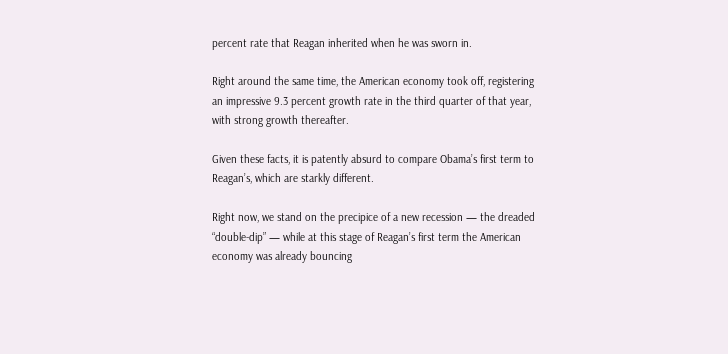percent rate that Reagan inherited when he was sworn in.

Right around the same time, the American economy took off, registering an impressive 9.3 percent growth rate in the third quarter of that year, with strong growth thereafter.

Given these facts, it is patently absurd to compare Obama’s first term to Reagan’s, which are starkly different.

Right now, we stand on the precipice of a new recession — the dreaded “double-dip” — while at this stage of Reagan’s first term the American economy was already bouncing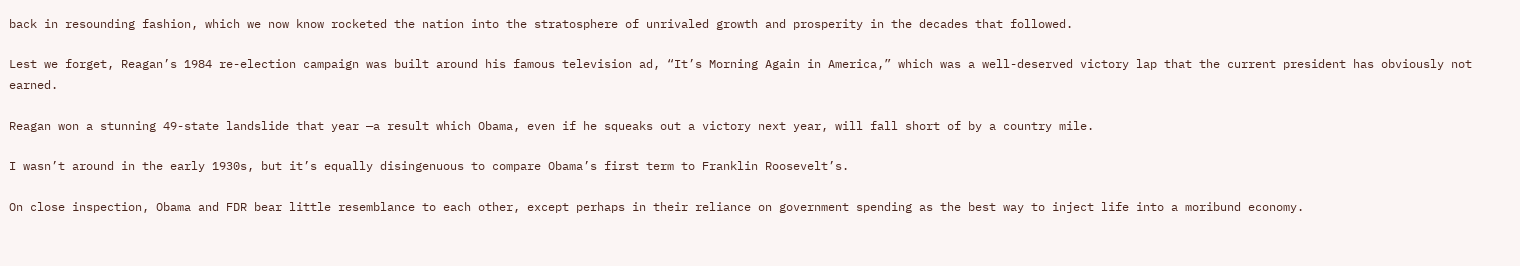back in resounding fashion, which we now know rocketed the nation into the stratosphere of unrivaled growth and prosperity in the decades that followed.

Lest we forget, Reagan’s 1984 re-election campaign was built around his famous television ad, “It’s Morning Again in America,” which was a well-deserved victory lap that the current president has obviously not earned.

Reagan won a stunning 49-state landslide that year —a result which Obama, even if he squeaks out a victory next year, will fall short of by a country mile.

I wasn’t around in the early 1930s, but it’s equally disingenuous to compare Obama’s first term to Franklin Roosevelt’s.

On close inspection, Obama and FDR bear little resemblance to each other, except perhaps in their reliance on government spending as the best way to inject life into a moribund economy.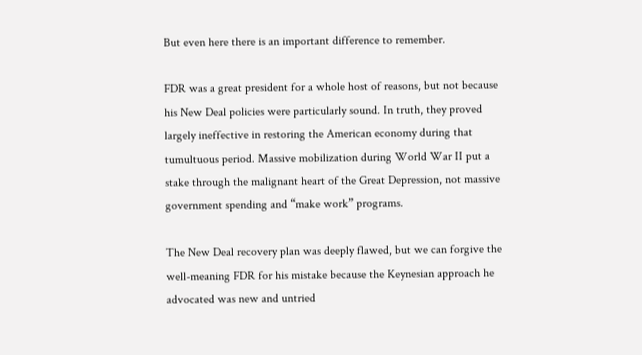But even here there is an important difference to remember.

FDR was a great president for a whole host of reasons, but not because his New Deal policies were particularly sound. In truth, they proved largely ineffective in restoring the American economy during that tumultuous period. Massive mobilization during World War II put a stake through the malignant heart of the Great Depression, not massive government spending and “make work” programs.

The New Deal recovery plan was deeply flawed, but we can forgive the well-meaning FDR for his mistake because the Keynesian approach he advocated was new and untried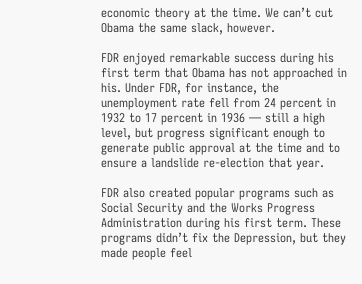economic theory at the time. We can’t cut Obama the same slack, however.

FDR enjoyed remarkable success during his first term that Obama has not approached in his. Under FDR, for instance, the unemployment rate fell from 24 percent in 1932 to 17 percent in 1936 — still a high level, but progress significant enough to generate public approval at the time and to ensure a landslide re-election that year.

FDR also created popular programs such as Social Security and the Works Progress Administration during his first term. These programs didn’t fix the Depression, but they made people feel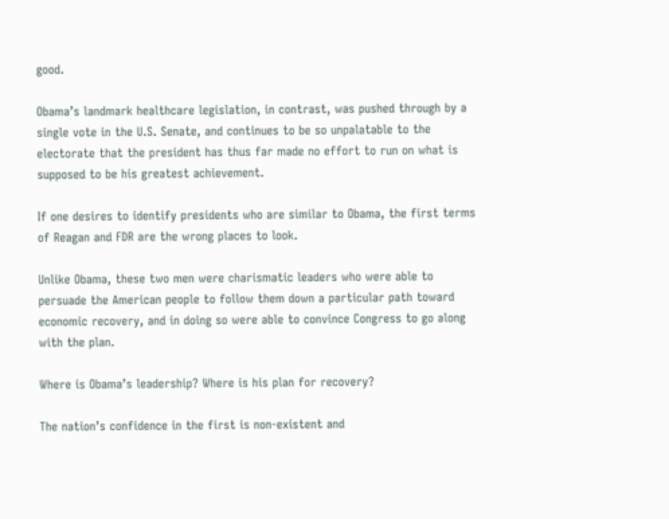good.

Obama’s landmark healthcare legislation, in contrast, was pushed through by a single vote in the U.S. Senate, and continues to be so unpalatable to the electorate that the president has thus far made no effort to run on what is supposed to be his greatest achievement.

If one desires to identify presidents who are similar to Obama, the first terms of Reagan and FDR are the wrong places to look.

Unlike Obama, these two men were charismatic leaders who were able to persuade the American people to follow them down a particular path toward economic recovery, and in doing so were able to convince Congress to go along with the plan.

Where is Obama’s leadership? Where is his plan for recovery?

The nation’s confidence in the first is non-existent and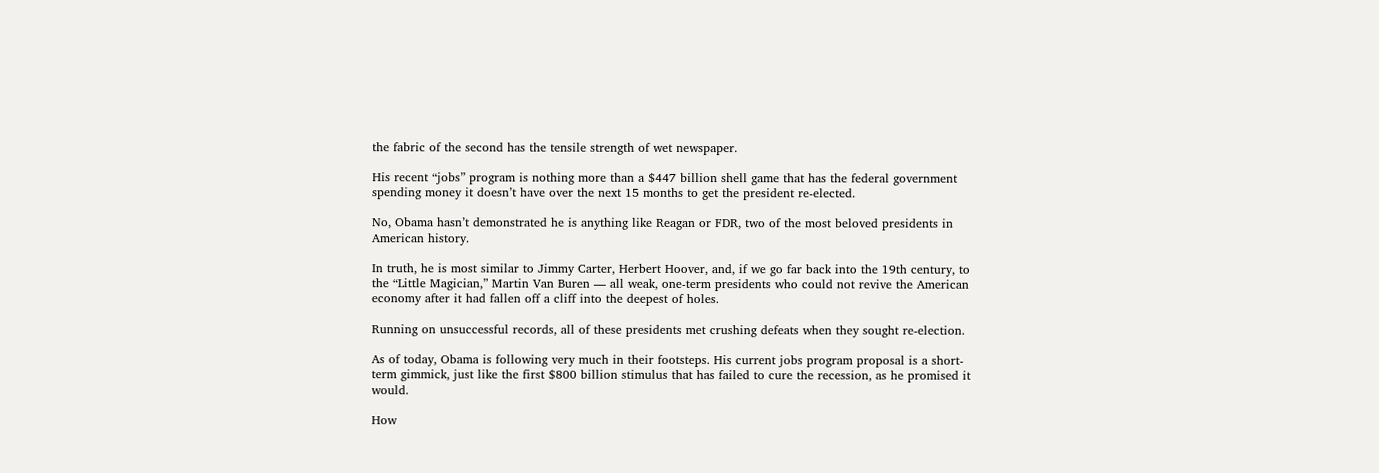the fabric of the second has the tensile strength of wet newspaper.

His recent “jobs” program is nothing more than a $447 billion shell game that has the federal government spending money it doesn’t have over the next 15 months to get the president re-elected.

No, Obama hasn’t demonstrated he is anything like Reagan or FDR, two of the most beloved presidents in American history.

In truth, he is most similar to Jimmy Carter, Herbert Hoover, and, if we go far back into the 19th century, to the “Little Magician,” Martin Van Buren — all weak, one-term presidents who could not revive the American economy after it had fallen off a cliff into the deepest of holes.

Running on unsuccessful records, all of these presidents met crushing defeats when they sought re-election.

As of today, Obama is following very much in their footsteps. His current jobs program proposal is a short-term gimmick, just like the first $800 billion stimulus that has failed to cure the recession, as he promised it would.

How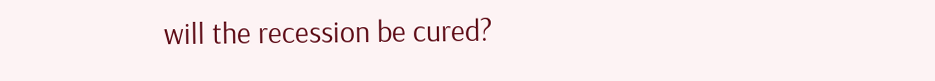will the recession be cured?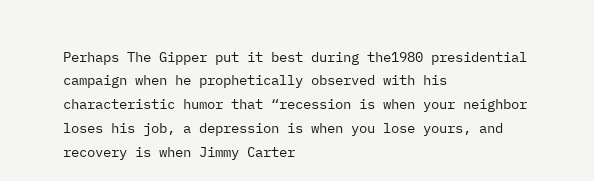Perhaps The Gipper put it best during the1980 presidential campaign when he prophetically observed with his characteristic humor that “recession is when your neighbor loses his job, a depression is when you lose yours, and recovery is when Jimmy Carter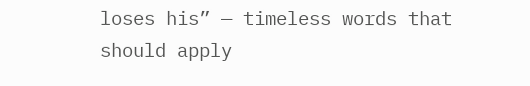loses his” — timeless words that should apply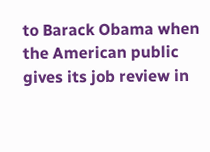to Barack Obama when the American public gives its job review in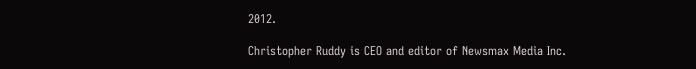2012.

Christopher Ruddy is CEO and editor of Newsmax Media Inc.